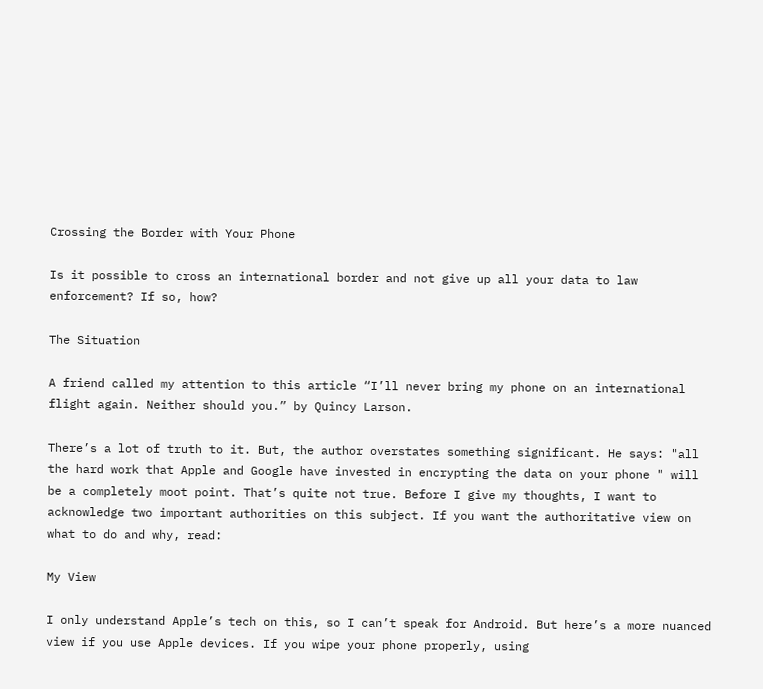Crossing the Border with Your Phone

Is it possible to cross an international border and not give up all your data to law enforcement? If so, how?

The Situation

A friend called my attention to this article “I’ll never bring my phone on an international flight again. Neither should you.” by Quincy Larson.

There’s a lot of truth to it. But, the author overstates something significant. He says: "all the hard work that Apple and Google have invested in encrypting the data on your phone " will be a completely moot point. That’s quite not true. Before I give my thoughts, I want to acknowledge two important authorities on this subject. If you want the authoritative view on what to do and why, read:

My View

I only understand Apple’s tech on this, so I can’t speak for Android. But here’s a more nuanced view if you use Apple devices. If you wipe your phone properly, using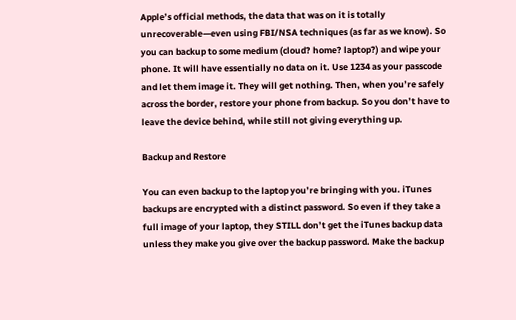Apple’s official methods, the data that was on it is totally unrecoverable—even using FBI/NSA techniques (as far as we know). So you can backup to some medium (cloud? home? laptop?) and wipe your phone. It will have essentially no data on it. Use 1234 as your passcode and let them image it. They will get nothing. Then, when you’re safely across the border, restore your phone from backup. So you don’t have to leave the device behind, while still not giving everything up.

Backup and Restore

You can even backup to the laptop you’re bringing with you. iTunes backups are encrypted with a distinct password. So even if they take a full image of your laptop, they STILL don’t get the iTunes backup data unless they make you give over the backup password. Make the backup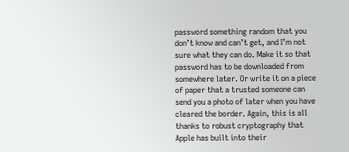password something random that you don’t know and can’t get, and I’m not sure what they can do. Make it so that password has to be downloaded from somewhere later. Or write it on a piece of paper that a trusted someone can send you a photo of later when you have cleared the border. Again, this is all thanks to robust cryptography that Apple has built into their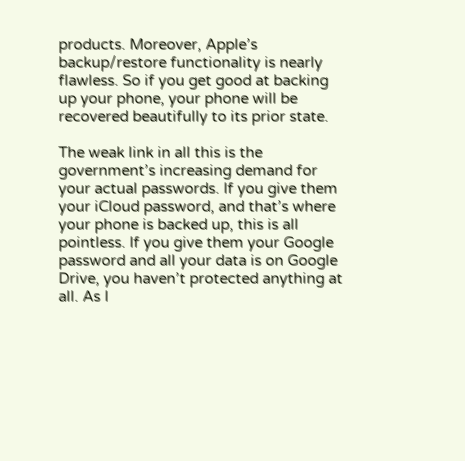products. Moreover, Apple’s backup/restore functionality is nearly flawless. So if you get good at backing up your phone, your phone will be recovered beautifully to its prior state.

The weak link in all this is the government’s increasing demand for your actual passwords. If you give them your iCloud password, and that’s where your phone is backed up, this is all pointless. If you give them your Google password and all your data is on Google Drive, you haven’t protected anything at all. As I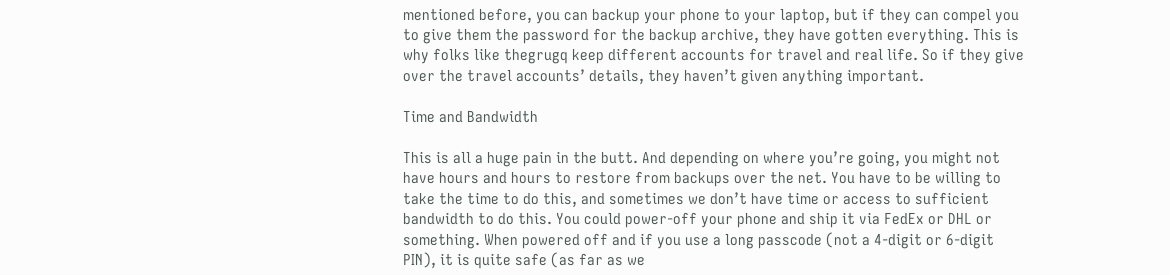mentioned before, you can backup your phone to your laptop, but if they can compel you to give them the password for the backup archive, they have gotten everything. This is why folks like thegrugq keep different accounts for travel and real life. So if they give over the travel accounts’ details, they haven’t given anything important.

Time and Bandwidth

This is all a huge pain in the butt. And depending on where you’re going, you might not have hours and hours to restore from backups over the net. You have to be willing to take the time to do this, and sometimes we don’t have time or access to sufficient bandwidth to do this. You could power-off your phone and ship it via FedEx or DHL or something. When powered off and if you use a long passcode (not a 4-digit or 6-digit PIN), it is quite safe (as far as we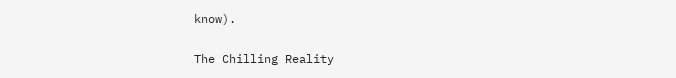know).

The Chilling Reality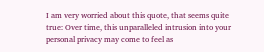I am very worried about this quote, that seems quite true: Over time, this unparalleled intrusion into your personal privacy may come to feel as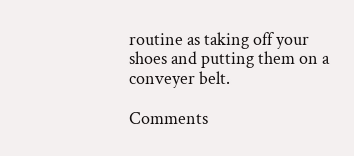routine as taking off your shoes and putting them on a conveyer belt.

Comments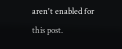aren't enabled for this post.